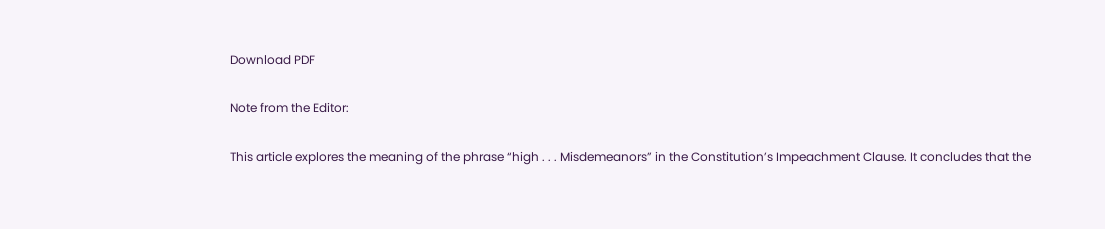Download PDF

Note from the Editor:

This article explores the meaning of the phrase “high . . . Misdemeanors” in the Constitution’s Impeachment Clause. It concludes that the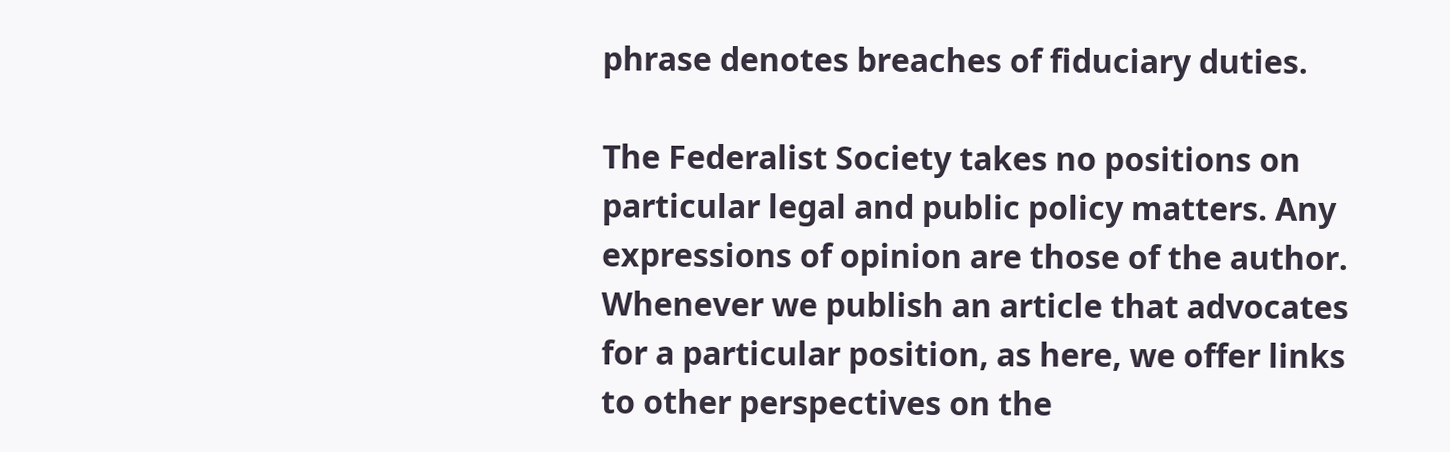phrase denotes breaches of fiduciary duties.

The Federalist Society takes no positions on particular legal and public policy matters. Any expressions of opinion are those of the author. Whenever we publish an article that advocates for a particular position, as here, we offer links to other perspectives on the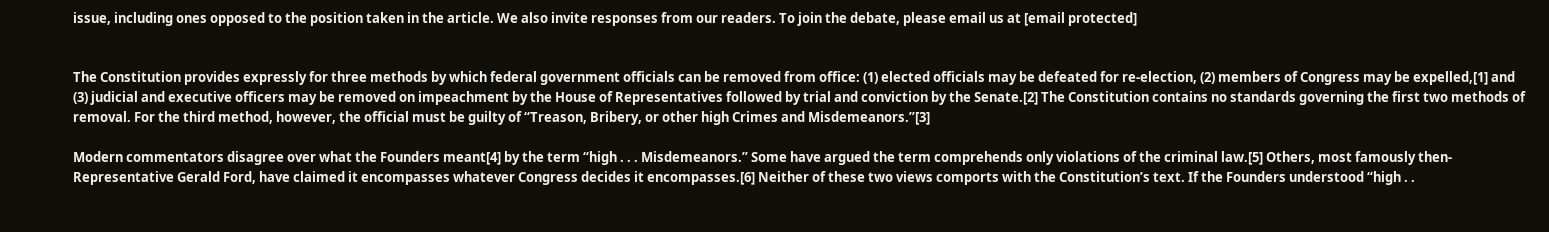issue, including ones opposed to the position taken in the article. We also invite responses from our readers. To join the debate, please email us at [email protected]


The Constitution provides expressly for three methods by which federal government officials can be removed from office: (1) elected officials may be defeated for re-election, (2) members of Congress may be expelled,[1] and (3) judicial and executive officers may be removed on impeachment by the House of Representatives followed by trial and conviction by the Senate.[2] The Constitution contains no standards governing the first two methods of removal. For the third method, however, the official must be guilty of “Treason, Bribery, or other high Crimes and Misdemeanors.”[3]

Modern commentators disagree over what the Founders meant[4] by the term “high . . . Misdemeanors.” Some have argued the term comprehends only violations of the criminal law.[5] Others, most famously then-Representative Gerald Ford, have claimed it encompasses whatever Congress decides it encompasses.[6] Neither of these two views comports with the Constitution’s text. If the Founders understood “high . .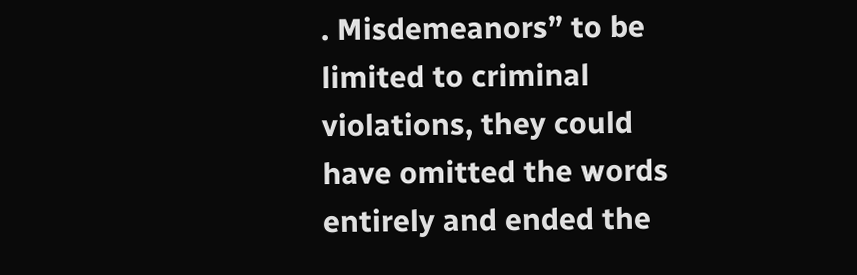. Misdemeanors” to be limited to criminal violations, they could have omitted the words entirely and ended the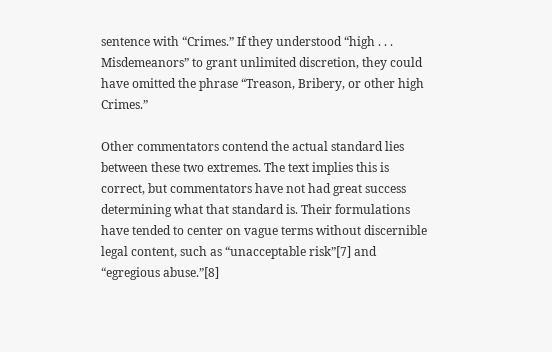sentence with “Crimes.” If they understood “high . . . Misdemeanors” to grant unlimited discretion, they could have omitted the phrase “Treason, Bribery, or other high Crimes.”

Other commentators contend the actual standard lies between these two extremes. The text implies this is correct, but commentators have not had great success determining what that standard is. Their formulations have tended to center on vague terms without discernible legal content, such as “unacceptable risk”[7] and “egregious abuse.”[8]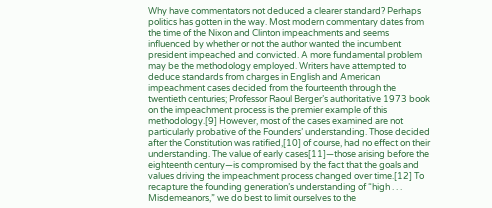Why have commentators not deduced a clearer standard? Perhaps politics has gotten in the way. Most modern commentary dates from the time of the Nixon and Clinton impeachments and seems influenced by whether or not the author wanted the incumbent president impeached and convicted. A more fundamental problem may be the methodology employed. Writers have attempted to deduce standards from charges in English and American impeachment cases decided from the fourteenth through the twentieth centuries; Professor Raoul Berger’s authoritative 1973 book on the impeachment process is the premier example of this methodology.[9] However, most of the cases examined are not particularly probative of the Founders’ understanding. Those decided after the Constitution was ratified,[10] of course, had no effect on their understanding. The value of early cases[11]—those arising before the eighteenth century—is compromised by the fact that the goals and values driving the impeachment process changed over time.[12] To recapture the founding generation’s understanding of “high . . . Misdemeanors,” we do best to limit ourselves to the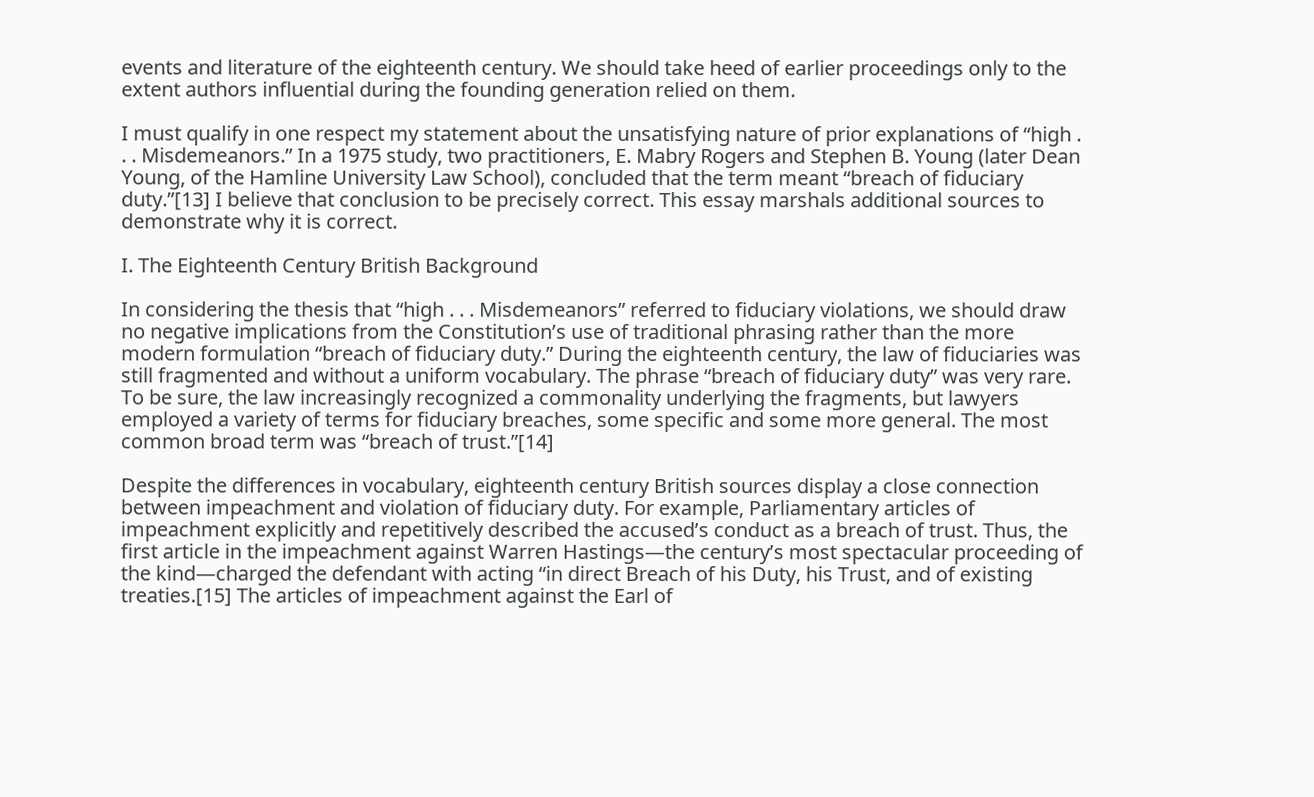events and literature of the eighteenth century. We should take heed of earlier proceedings only to the extent authors influential during the founding generation relied on them.

I must qualify in one respect my statement about the unsatisfying nature of prior explanations of “high . . . Misdemeanors.” In a 1975 study, two practitioners, E. Mabry Rogers and Stephen B. Young (later Dean Young, of the Hamline University Law School), concluded that the term meant “breach of fiduciary duty.”[13] I believe that conclusion to be precisely correct. This essay marshals additional sources to demonstrate why it is correct.

I. The Eighteenth Century British Background

In considering the thesis that “high . . . Misdemeanors” referred to fiduciary violations, we should draw no negative implications from the Constitution’s use of traditional phrasing rather than the more modern formulation “breach of fiduciary duty.” During the eighteenth century, the law of fiduciaries was still fragmented and without a uniform vocabulary. The phrase “breach of fiduciary duty” was very rare. To be sure, the law increasingly recognized a commonality underlying the fragments, but lawyers employed a variety of terms for fiduciary breaches, some specific and some more general. The most common broad term was “breach of trust.”[14]

Despite the differences in vocabulary, eighteenth century British sources display a close connection between impeachment and violation of fiduciary duty. For example, Parliamentary articles of impeachment explicitly and repetitively described the accused’s conduct as a breach of trust. Thus, the first article in the impeachment against Warren Hastings—the century’s most spectacular proceeding of the kind—charged the defendant with acting “in direct Breach of his Duty, his Trust, and of existing treaties.[15] The articles of impeachment against the Earl of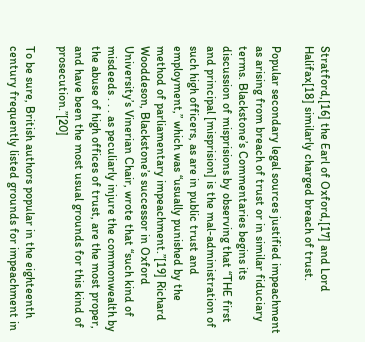Stratford,[16] the Earl of Oxford,[17] and Lord Halifax[18] similarly charged breach of trust.

Popular secondary legal sources justified impeachment as arising from breach of trust or in similar fiduciary terms. Blackstone’s Commentaries begins its discussion of misprisions by observing that “THE first and principal [misprision] is the mal-administration of such high officers, as are in public trust and employment,” which was “usually punished by the method of parliamentary impeachment.”[19] Richard Wooddeson, Blackstone’s successor in Oxford University’s Vinerian Chair, wrote that “such kind of misdeeds . . . as peculiarly injure the commonwealth by the abuse of high offices of trust, are the most proper, and have been the most usual grounds for this kind of prosecution.”[20]

To be sure, British authors popular in the eighteenth century frequently listed grounds for impeachment in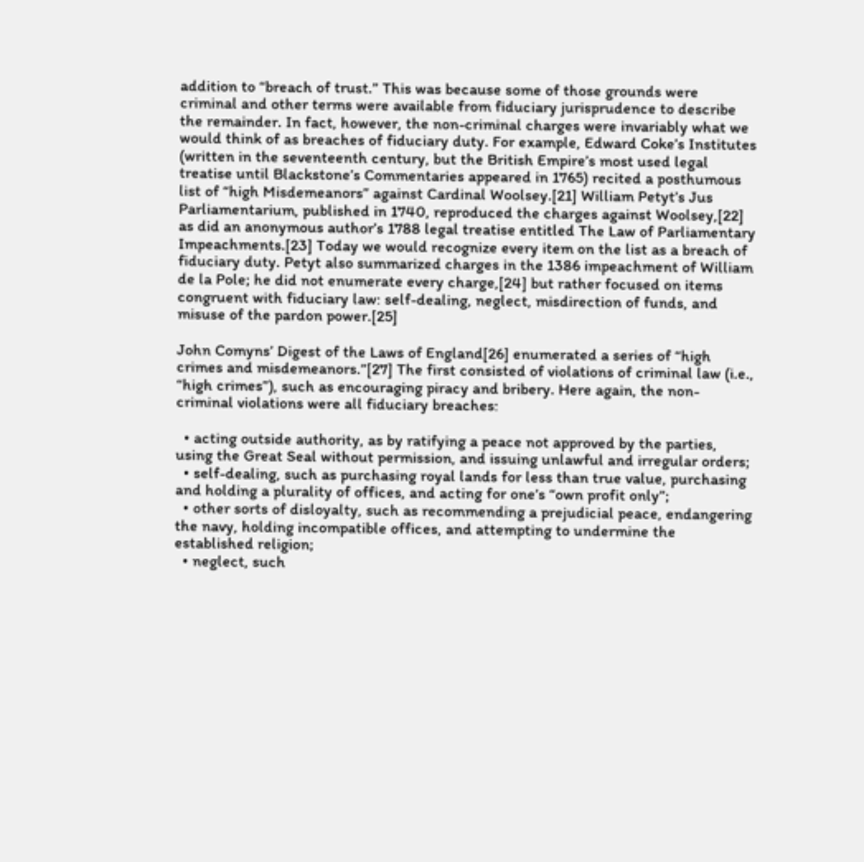addition to “breach of trust.” This was because some of those grounds were criminal and other terms were available from fiduciary jurisprudence to describe the remainder. In fact, however, the non-criminal charges were invariably what we would think of as breaches of fiduciary duty. For example, Edward Coke’s Institutes (written in the seventeenth century, but the British Empire’s most used legal treatise until Blackstone’s Commentaries appeared in 1765) recited a posthumous list of “high Misdemeanors” against Cardinal Woolsey.[21] William Petyt’s Jus Parliamentarium, published in 1740, reproduced the charges against Woolsey,[22] as did an anonymous author’s 1788 legal treatise entitled The Law of Parliamentary Impeachments.[23] Today we would recognize every item on the list as a breach of fiduciary duty. Petyt also summarized charges in the 1386 impeachment of William de la Pole; he did not enumerate every charge,[24] but rather focused on items congruent with fiduciary law: self-dealing, neglect, misdirection of funds, and misuse of the pardon power.[25]

John Comyns’ Digest of the Laws of England[26] enumerated a series of “high crimes and misdemeanors.”[27] The first consisted of violations of criminal law (i.e., “high crimes”), such as encouraging piracy and bribery. Here again, the non-criminal violations were all fiduciary breaches:

  • acting outside authority, as by ratifying a peace not approved by the parties, using the Great Seal without permission, and issuing unlawful and irregular orders;
  • self-dealing, such as purchasing royal lands for less than true value, purchasing and holding a plurality of offices, and acting for one’s “own profit only”;
  • other sorts of disloyalty, such as recommending a prejudicial peace, endangering the navy, holding incompatible offices, and attempting to undermine the established religion;
  • neglect, such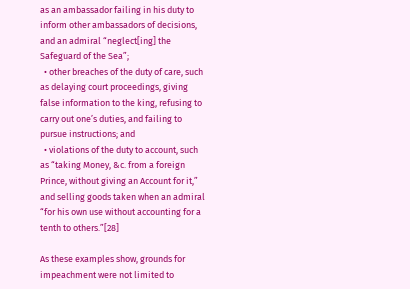as an ambassador failing in his duty to inform other ambassadors of decisions, and an admiral “neglect[ing] the Safeguard of the Sea”;
  • other breaches of the duty of care, such as delaying court proceedings, giving false information to the king, refusing to carry out one’s duties, and failing to pursue instructions; and
  • violations of the duty to account, such as “taking Money, &c. from a foreign Prince, without giving an Account for it,” and selling goods taken when an admiral “for his own use without accounting for a tenth to others.”[28]

As these examples show, grounds for impeachment were not limited to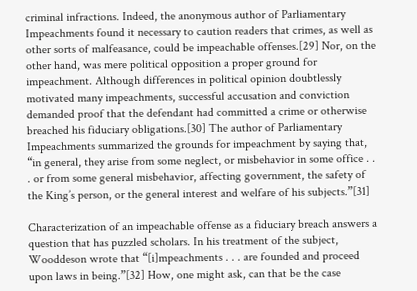criminal infractions. Indeed, the anonymous author of Parliamentary Impeachments found it necessary to caution readers that crimes, as well as other sorts of malfeasance, could be impeachable offenses.[29] Nor, on the other hand, was mere political opposition a proper ground for impeachment. Although differences in political opinion doubtlessly motivated many impeachments, successful accusation and conviction demanded proof that the defendant had committed a crime or otherwise breached his fiduciary obligations.[30] The author of Parliamentary Impeachments summarized the grounds for impeachment by saying that, “in general, they arise from some neglect, or misbehavior in some office . . . or from some general misbehavior, affecting government, the safety of the King’s person, or the general interest and welfare of his subjects.”[31]

Characterization of an impeachable offense as a fiduciary breach answers a question that has puzzled scholars. In his treatment of the subject, Wooddeson wrote that “[i]mpeachments . . . are founded and proceed upon laws in being.”[32] How, one might ask, can that be the case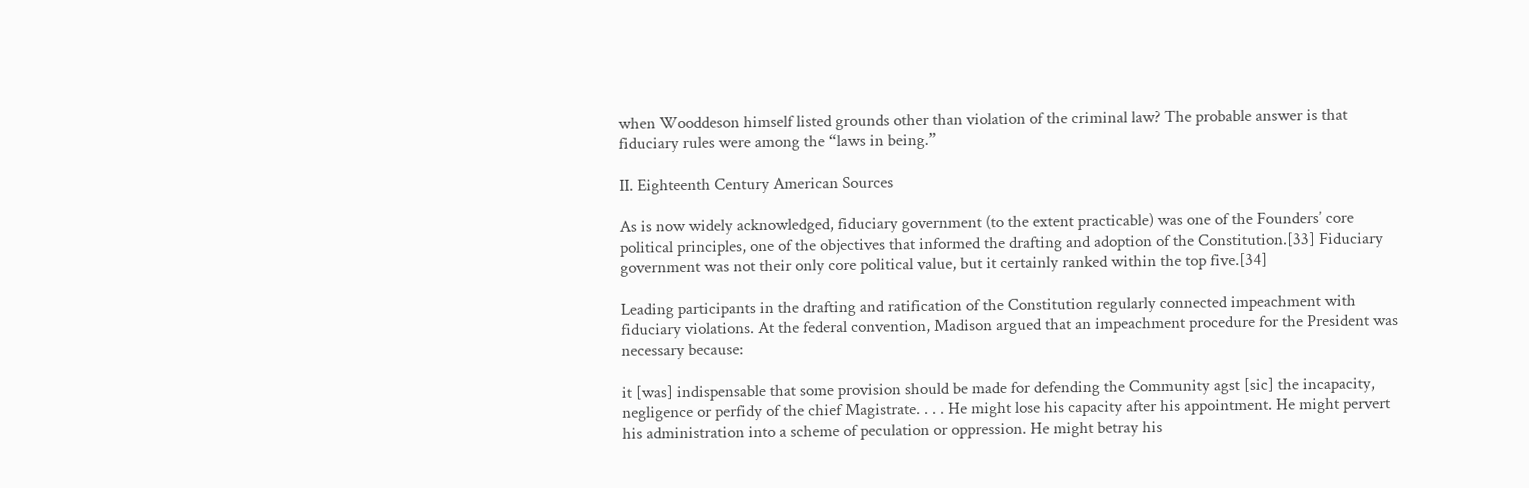when Wooddeson himself listed grounds other than violation of the criminal law? The probable answer is that fiduciary rules were among the “laws in being.”

II. Eighteenth Century American Sources

As is now widely acknowledged, fiduciary government (to the extent practicable) was one of the Founders’ core political principles, one of the objectives that informed the drafting and adoption of the Constitution.[33] Fiduciary government was not their only core political value, but it certainly ranked within the top five.[34]

Leading participants in the drafting and ratification of the Constitution regularly connected impeachment with fiduciary violations. At the federal convention, Madison argued that an impeachment procedure for the President was necessary because:

it [was] indispensable that some provision should be made for defending the Community agst [sic] the incapacity, negligence or perfidy of the chief Magistrate. . . . He might lose his capacity after his appointment. He might pervert his administration into a scheme of peculation or oppression. He might betray his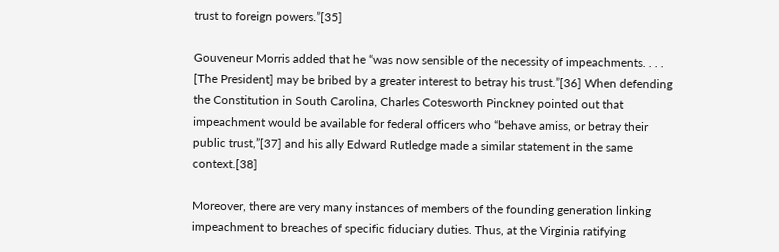trust to foreign powers.”[35]

Gouveneur Morris added that he “was now sensible of the necessity of impeachments. . . . [The President] may be bribed by a greater interest to betray his trust.”[36] When defending the Constitution in South Carolina, Charles Cotesworth Pinckney pointed out that impeachment would be available for federal officers who “behave amiss, or betray their public trust,”[37] and his ally Edward Rutledge made a similar statement in the same context.[38]

Moreover, there are very many instances of members of the founding generation linking impeachment to breaches of specific fiduciary duties. Thus, at the Virginia ratifying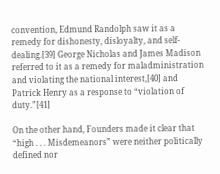convention, Edmund Randolph saw it as a remedy for dishonesty, disloyalty, and self-dealing.[39] George Nicholas and James Madison referred to it as a remedy for maladministration and violating the national interest,[40] and Patrick Henry as a response to “violation of duty.”[41]

On the other hand, Founders made it clear that “high . . . Misdemeanors” were neither politically defined nor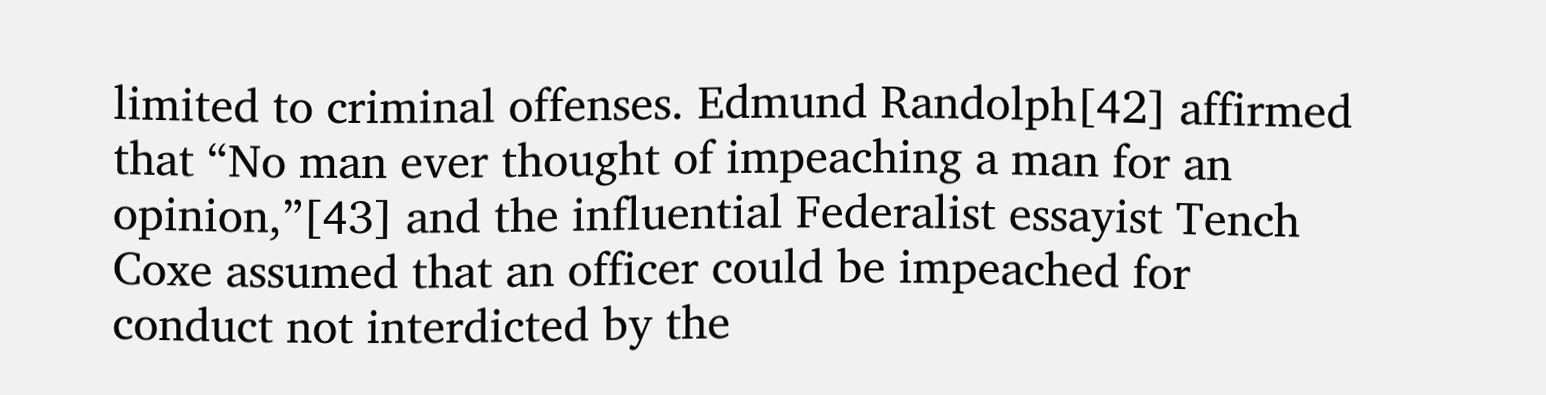limited to criminal offenses. Edmund Randolph[42] affirmed that “No man ever thought of impeaching a man for an opinion,”[43] and the influential Federalist essayist Tench Coxe assumed that an officer could be impeached for conduct not interdicted by the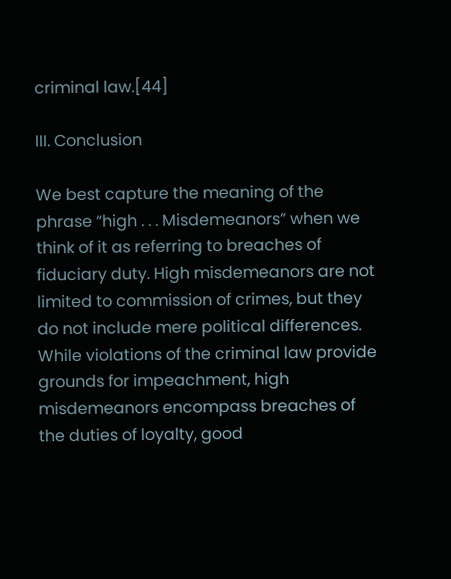criminal law.[44]

III. Conclusion

We best capture the meaning of the phrase “high . . . Misdemeanors” when we think of it as referring to breaches of fiduciary duty. High misdemeanors are not limited to commission of crimes, but they do not include mere political differences. While violations of the criminal law provide grounds for impeachment, high misdemeanors encompass breaches of the duties of loyalty, good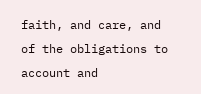faith, and care, and of the obligations to account and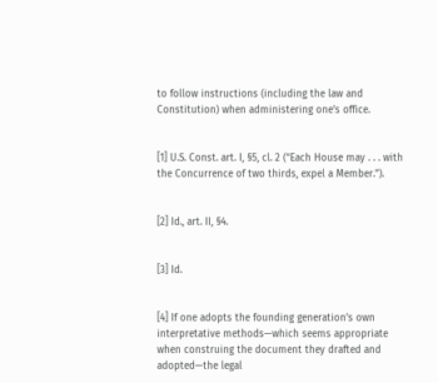to follow instructions (including the law and Constitution) when administering one’s office.


[1] U.S. Const. art. I, §5, cl. 2 (“Each House may . . . with the Concurrence of two thirds, expel a Member.”).


[2] Id., art. II, §4.


[3] Id.


[4] If one adopts the founding generation’s own interpretative methods—which seems appropriate when construing the document they drafted and adopted—the legal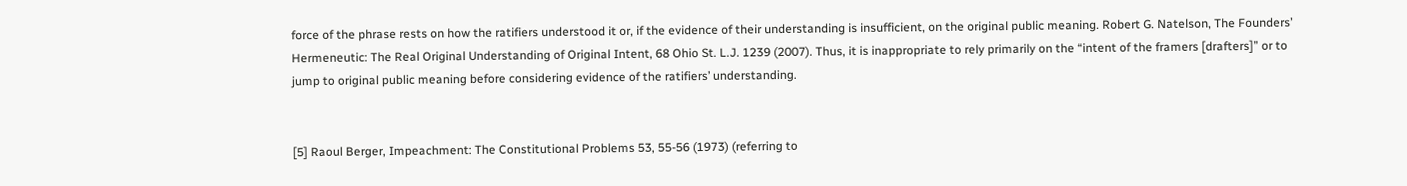force of the phrase rests on how the ratifiers understood it or, if the evidence of their understanding is insufficient, on the original public meaning. Robert G. Natelson, The Founders’ Hermeneutic: The Real Original Understanding of Original Intent, 68 Ohio St. L.J. 1239 (2007). Thus, it is inappropriate to rely primarily on the “intent of the framers [drafters]” or to jump to original public meaning before considering evidence of the ratifiers’ understanding.


[5] Raoul Berger, Impeachment: The Constitutional Problems 53, 55-56 (1973) (referring to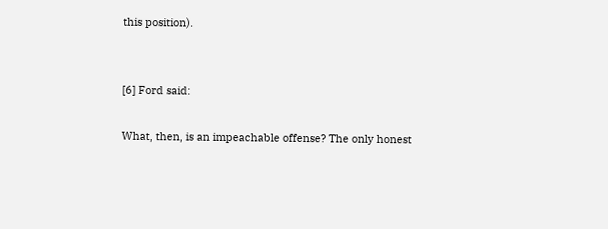this position).


[6] Ford said:

What, then, is an impeachable offense? The only honest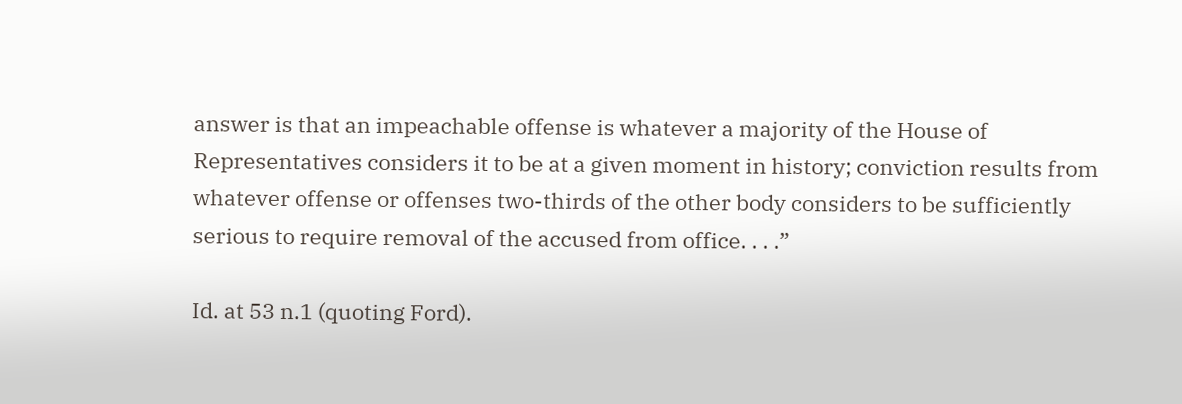answer is that an impeachable offense is whatever a majority of the House of Representatives considers it to be at a given moment in history; conviction results from whatever offense or offenses two-thirds of the other body considers to be sufficiently serious to require removal of the accused from office. . . .”

Id. at 53 n.1 (quoting Ford).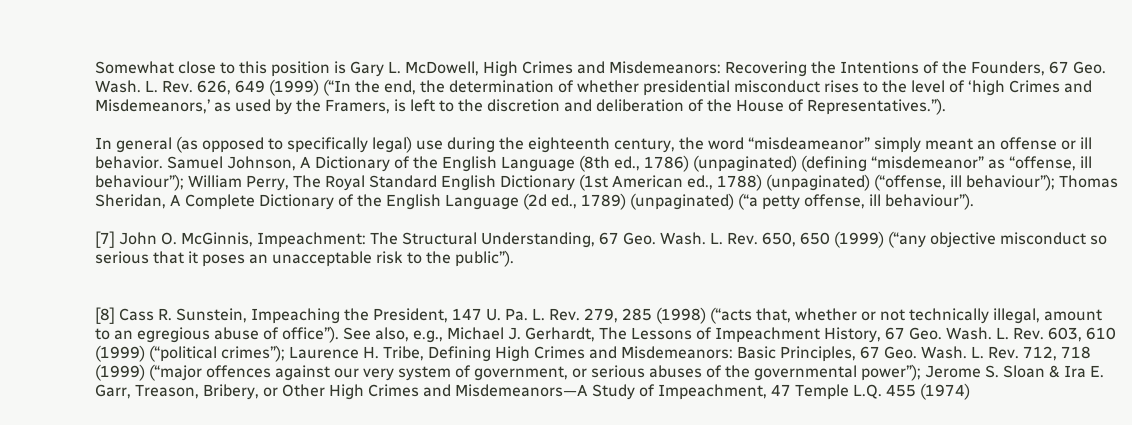Somewhat close to this position is Gary L. McDowell, High Crimes and Misdemeanors: Recovering the Intentions of the Founders, 67 Geo. Wash. L. Rev. 626, 649 (1999) (“In the end, the determination of whether presidential misconduct rises to the level of ‘high Crimes and Misdemeanors,’ as used by the Framers, is left to the discretion and deliberation of the House of Representatives.”).

In general (as opposed to specifically legal) use during the eighteenth century, the word “misdeameanor” simply meant an offense or ill behavior. Samuel Johnson, A Dictionary of the English Language (8th ed., 1786) (unpaginated) (defining “misdemeanor” as “offense, ill behaviour”); William Perry, The Royal Standard English Dictionary (1st American ed., 1788) (unpaginated) (“offense, ill behaviour”); Thomas Sheridan, A Complete Dictionary of the English Language (2d ed., 1789) (unpaginated) (“a petty offense, ill behaviour”).

[7] John O. McGinnis, Impeachment: The Structural Understanding, 67 Geo. Wash. L. Rev. 650, 650 (1999) (“any objective misconduct so serious that it poses an unacceptable risk to the public”).


[8] Cass R. Sunstein, Impeaching the President, 147 U. Pa. L. Rev. 279, 285 (1998) (“acts that, whether or not technically illegal, amount to an egregious abuse of office”). See also, e.g., Michael J. Gerhardt, The Lessons of Impeachment History, 67 Geo. Wash. L. Rev. 603, 610 (1999) (“political crimes”); Laurence H. Tribe, Defining High Crimes and Misdemeanors: Basic Principles, 67 Geo. Wash. L. Rev. 712, 718 (1999) (“major offences against our very system of government, or serious abuses of the governmental power”); Jerome S. Sloan & Ira E. Garr, Treason, Bribery, or Other High Crimes and Misdemeanors—A Study of Impeachment, 47 Temple L.Q. 455 (1974)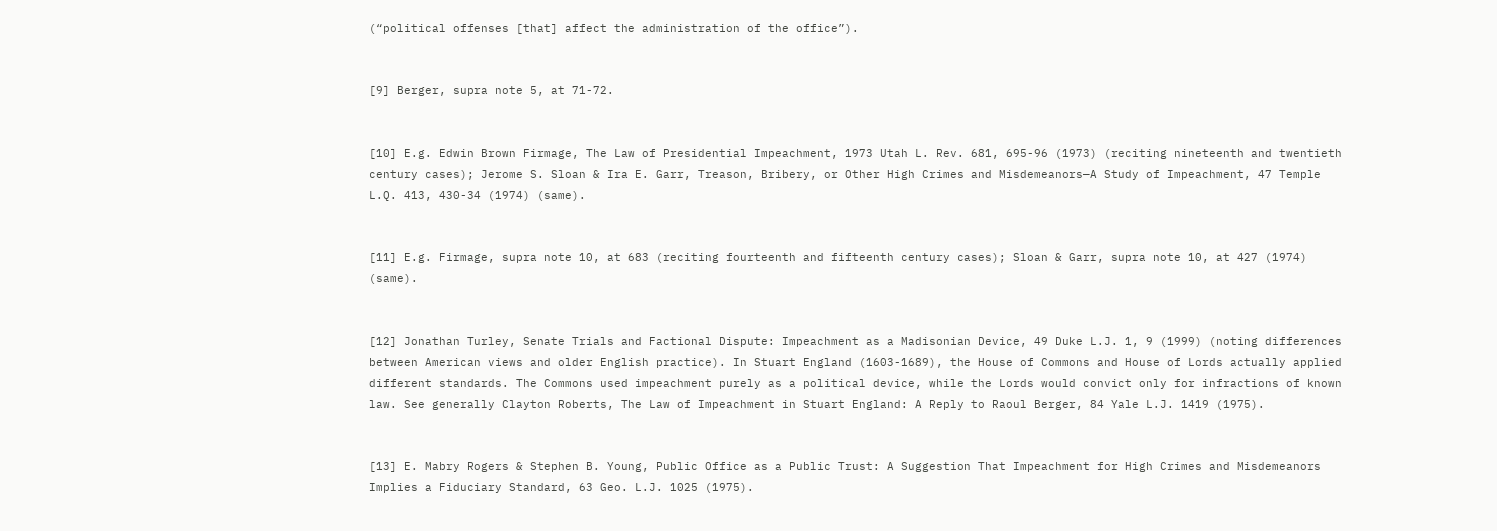(“political offenses [that] affect the administration of the office”).


[9] Berger, supra note 5, at 71-72.


[10] E.g. Edwin Brown Firmage, The Law of Presidential Impeachment, 1973 Utah L. Rev. 681, 695-96 (1973) (reciting nineteenth and twentieth century cases); Jerome S. Sloan & Ira E. Garr, Treason, Bribery, or Other High Crimes and Misdemeanors—A Study of Impeachment, 47 Temple L.Q. 413, 430-34 (1974) (same).


[11] E.g. Firmage, supra note 10, at 683 (reciting fourteenth and fifteenth century cases); Sloan & Garr, supra note 10, at 427 (1974) (same).


[12] Jonathan Turley, Senate Trials and Factional Dispute: Impeachment as a Madisonian Device, 49 Duke L.J. 1, 9 (1999) (noting differences between American views and older English practice). In Stuart England (1603-1689), the House of Commons and House of Lords actually applied different standards. The Commons used impeachment purely as a political device, while the Lords would convict only for infractions of known law. See generally Clayton Roberts, The Law of Impeachment in Stuart England: A Reply to Raoul Berger, 84 Yale L.J. 1419 (1975).


[13] E. Mabry Rogers & Stephen B. Young, Public Office as a Public Trust: A Suggestion That Impeachment for High Crimes and Misdemeanors Implies a Fiduciary Standard, 63 Geo. L.J. 1025 (1975).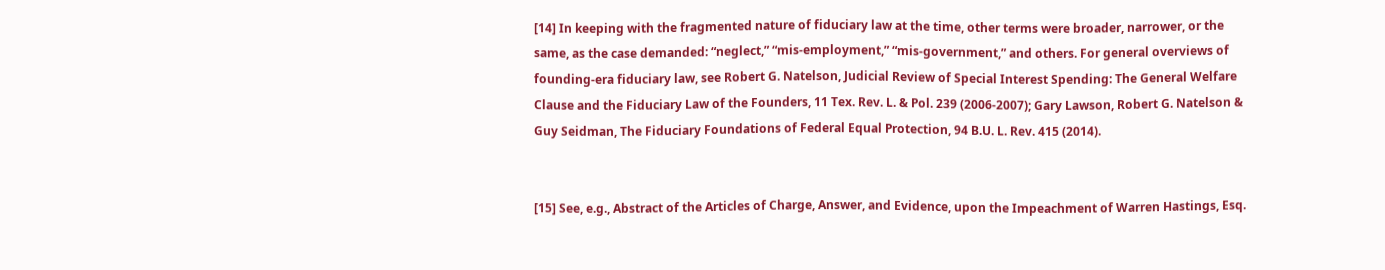[14] In keeping with the fragmented nature of fiduciary law at the time, other terms were broader, narrower, or the same, as the case demanded: “neglect,” “mis-employment,” “mis-government,” and others. For general overviews of founding-era fiduciary law, see Robert G. Natelson, Judicial Review of Special Interest Spending: The General Welfare Clause and the Fiduciary Law of the Founders, 11 Tex. Rev. L. & Pol. 239 (2006-2007); Gary Lawson, Robert G. Natelson & Guy Seidman, The Fiduciary Foundations of Federal Equal Protection, 94 B.U. L. Rev. 415 (2014).


[15] See, e.g., Abstract of the Articles of Charge, Answer, and Evidence, upon the Impeachment of Warren Hastings, Esq.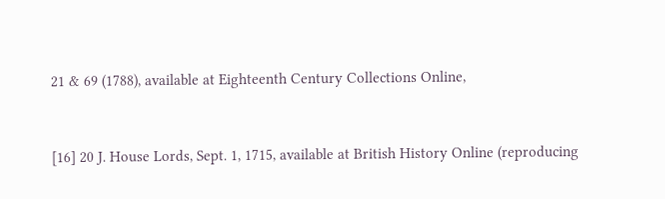21 & 69 (1788), available at Eighteenth Century Collections Online,


[16] 20 J. House Lords, Sept. 1, 1715, available at British History Online (reproducing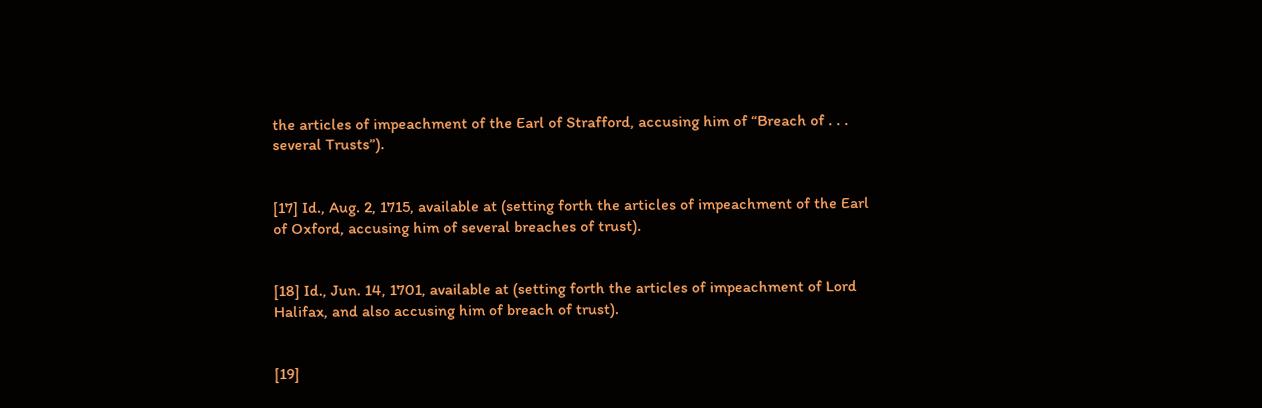the articles of impeachment of the Earl of Strafford, accusing him of “Breach of . . . several Trusts”).


[17] Id., Aug. 2, 1715, available at (setting forth the articles of impeachment of the Earl of Oxford, accusing him of several breaches of trust).


[18] Id., Jun. 14, 1701, available at (setting forth the articles of impeachment of Lord Halifax, and also accusing him of breach of trust).


[19]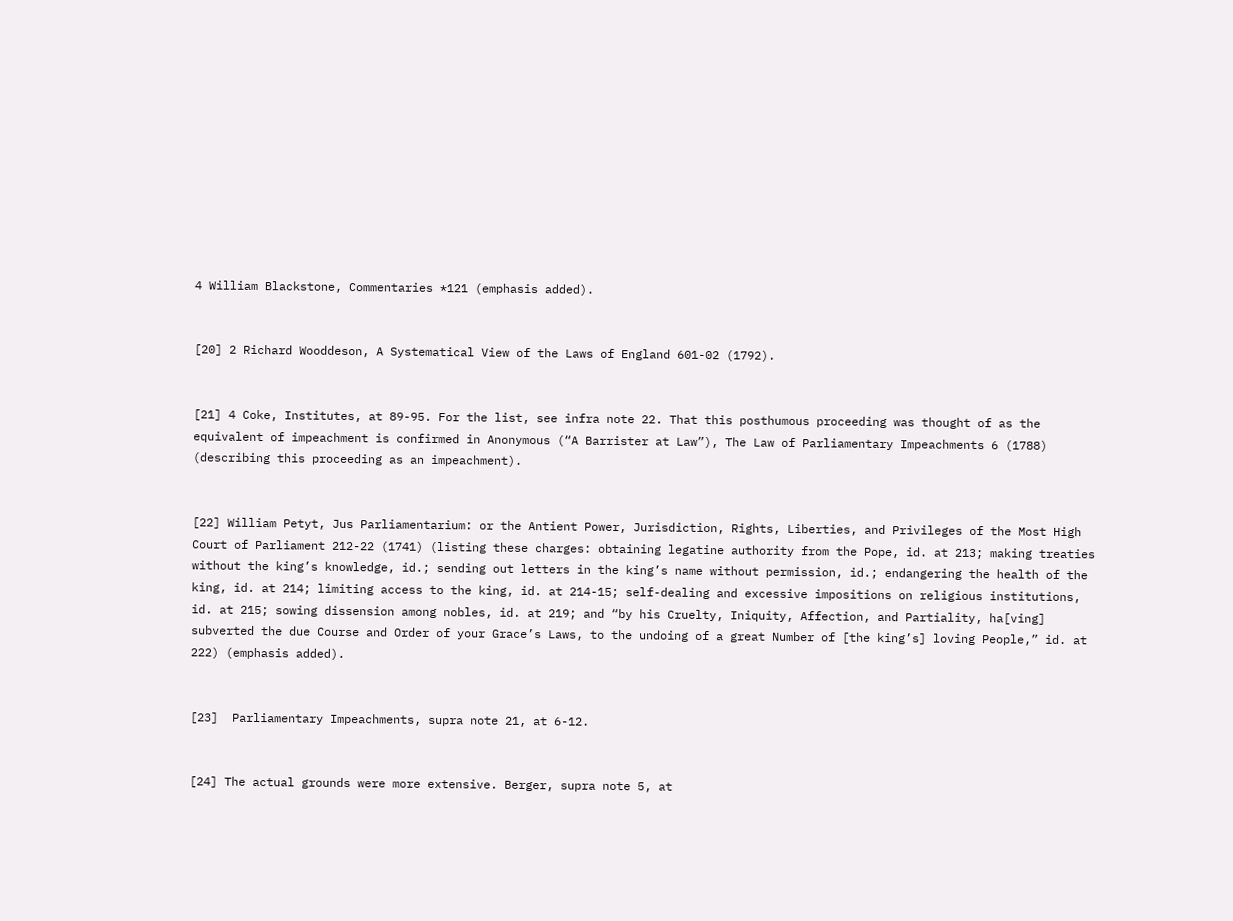4 William Blackstone, Commentaries *121 (emphasis added).


[20] 2 Richard Wooddeson, A Systematical View of the Laws of England 601-02 (1792).


[21] 4 Coke, Institutes, at 89-95. For the list, see infra note 22. That this posthumous proceeding was thought of as the equivalent of impeachment is confirmed in Anonymous (“A Barrister at Law”), The Law of Parliamentary Impeachments 6 (1788) (describing this proceeding as an impeachment).


[22] William Petyt, Jus Parliamentarium: or the Antient Power, Jurisdiction, Rights, Liberties, and Privileges of the Most High Court of Parliament 212-22 (1741) (listing these charges: obtaining legatine authority from the Pope, id. at 213; making treaties without the king’s knowledge, id.; sending out letters in the king’s name without permission, id.; endangering the health of the king, id. at 214; limiting access to the king, id. at 214-15; self-dealing and excessive impositions on religious institutions, id. at 215; sowing dissension among nobles, id. at 219; and “by his Cruelty, Iniquity, Affection, and Partiality, ha[ving] subverted the due Course and Order of your Grace’s Laws, to the undoing of a great Number of [the king’s] loving People,” id. at 222) (emphasis added).


[23]  Parliamentary Impeachments, supra note 21, at 6-12.


[24] The actual grounds were more extensive. Berger, supra note 5, at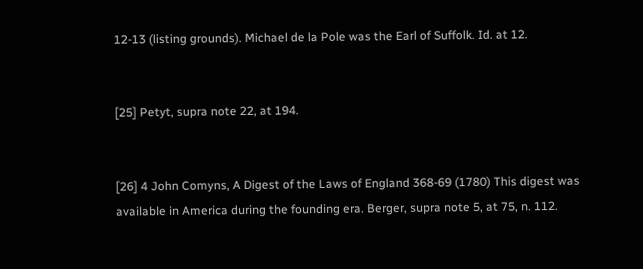12-13 (listing grounds). Michael de la Pole was the Earl of Suffolk. Id. at 12.


[25] Petyt, supra note 22, at 194.


[26] 4 John Comyns, A Digest of the Laws of England 368-69 (1780) This digest was available in America during the founding era. Berger, supra note 5, at 75, n. 112.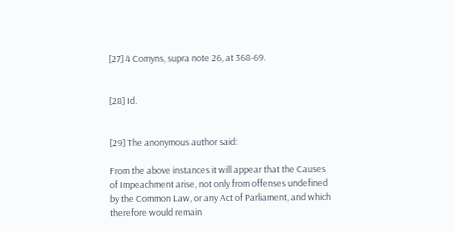[27] 4 Comyns, supra note 26, at 368-69.


[28] Id.


[29] The anonymous author said:

From the above instances it will appear that the Causes of Impeachment arise, not only from offenses undefined by the Common Law, or any Act of Parliament, and which therefore would remain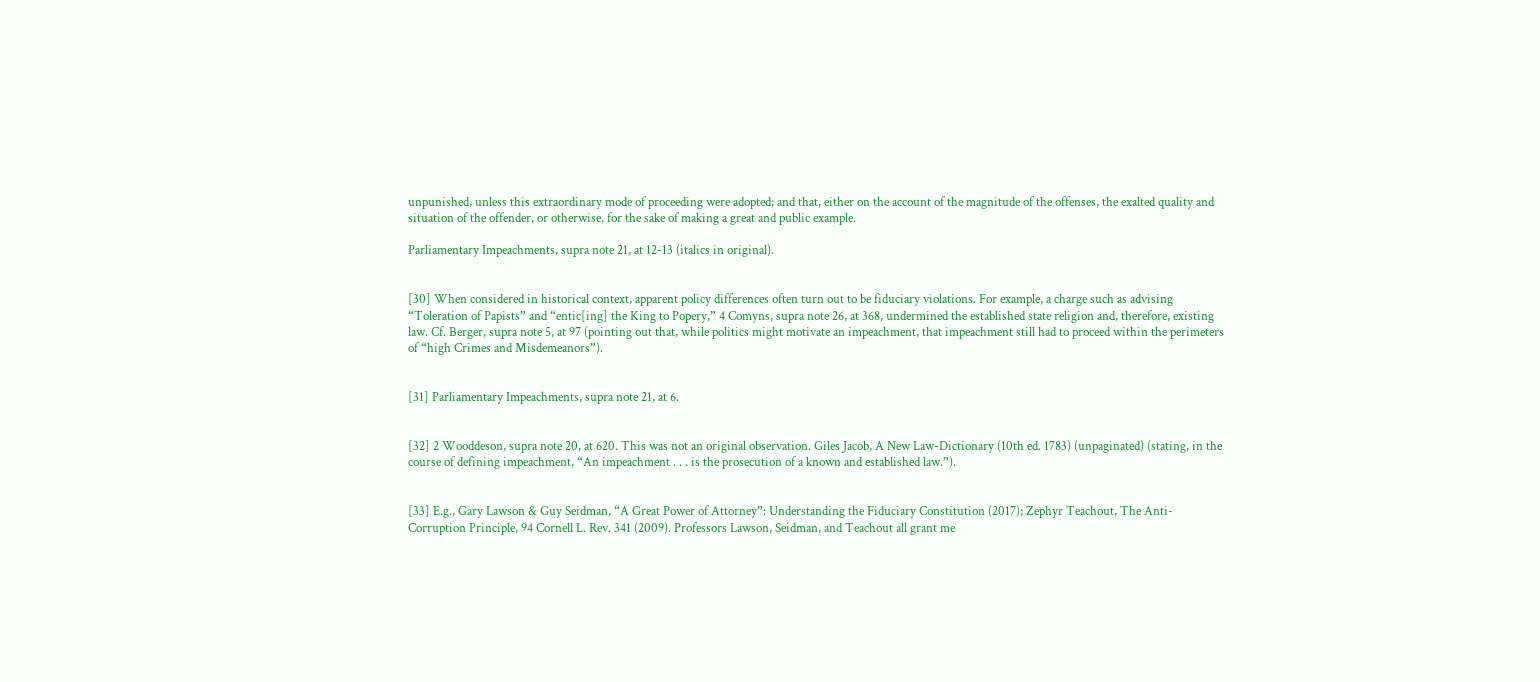unpunished, unless this extraordinary mode of proceeding were adopted; and that, either on the account of the magnitude of the offenses, the exalted quality and situation of the offender, or otherwise, for the sake of making a great and public example.

Parliamentary Impeachments, supra note 21, at 12-13 (italics in original).


[30] When considered in historical context, apparent policy differences often turn out to be fiduciary violations. For example, a charge such as advising “Toleration of Papists” and “entic[ing] the King to Popery,” 4 Comyns, supra note 26, at 368, undermined the established state religion and, therefore, existing law. Cf. Berger, supra note 5, at 97 (pointing out that, while politics might motivate an impeachment, that impeachment still had to proceed within the perimeters of “high Crimes and Misdemeanors”).


[31] Parliamentary Impeachments, supra note 21, at 6.


[32] 2 Wooddeson, supra note 20, at 620. This was not an original observation. Giles Jacob, A New Law-Dictionary (10th ed. 1783) (unpaginated) (stating, in the course of defining impeachment, “An impeachment . . . is the prosecution of a known and established law.”).


[33] E.g., Gary Lawson & Guy Seidman, “A Great Power of Attorney”: Understanding the Fiduciary Constitution (2017); Zephyr Teachout, The Anti-Corruption Principle, 94 Cornell L. Rev. 341 (2009). Professors Lawson, Seidman, and Teachout all grant me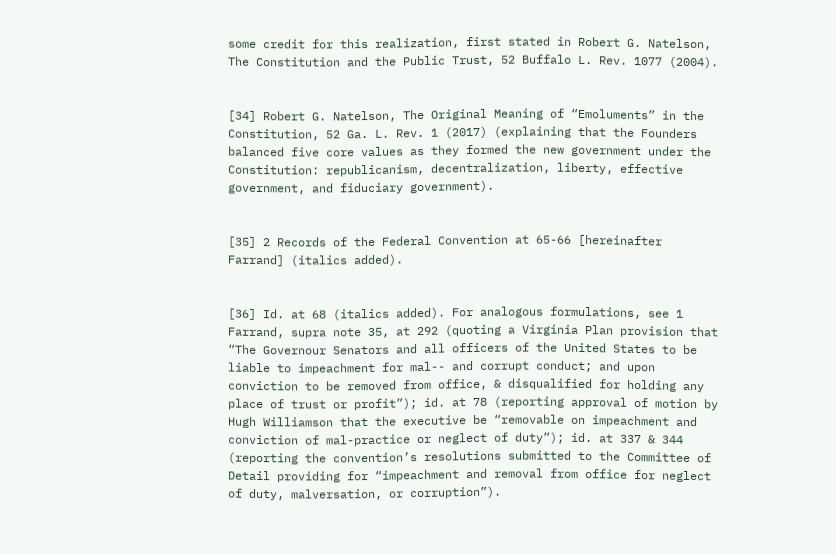some credit for this realization, first stated in Robert G. Natelson, The Constitution and the Public Trust, 52 Buffalo L. Rev. 1077 (2004).


[34] Robert G. Natelson, The Original Meaning of “Emoluments” in the Constitution, 52 Ga. L. Rev. 1 (2017) (explaining that the Founders balanced five core values as they formed the new government under the Constitution: republicanism, decentralization, liberty, effective government, and fiduciary government).


[35] 2 Records of the Federal Convention at 65-66 [hereinafter Farrand] (italics added).


[36] Id. at 68 (italics added). For analogous formulations, see 1 Farrand, supra note 35, at 292 (quoting a Virginia Plan provision that “The Governour Senators and all officers of the United States to be liable to impeachment for mal-- and corrupt conduct; and upon conviction to be removed from office, & disqualified for holding any place of trust or profit”); id. at 78 (reporting approval of motion by Hugh Williamson that the executive be “removable on impeachment and conviction of mal-practice or neglect of duty”); id. at 337 & 344 (reporting the convention’s resolutions submitted to the Committee of Detail providing for “impeachment and removal from office for neglect of duty, malversation, or corruption”).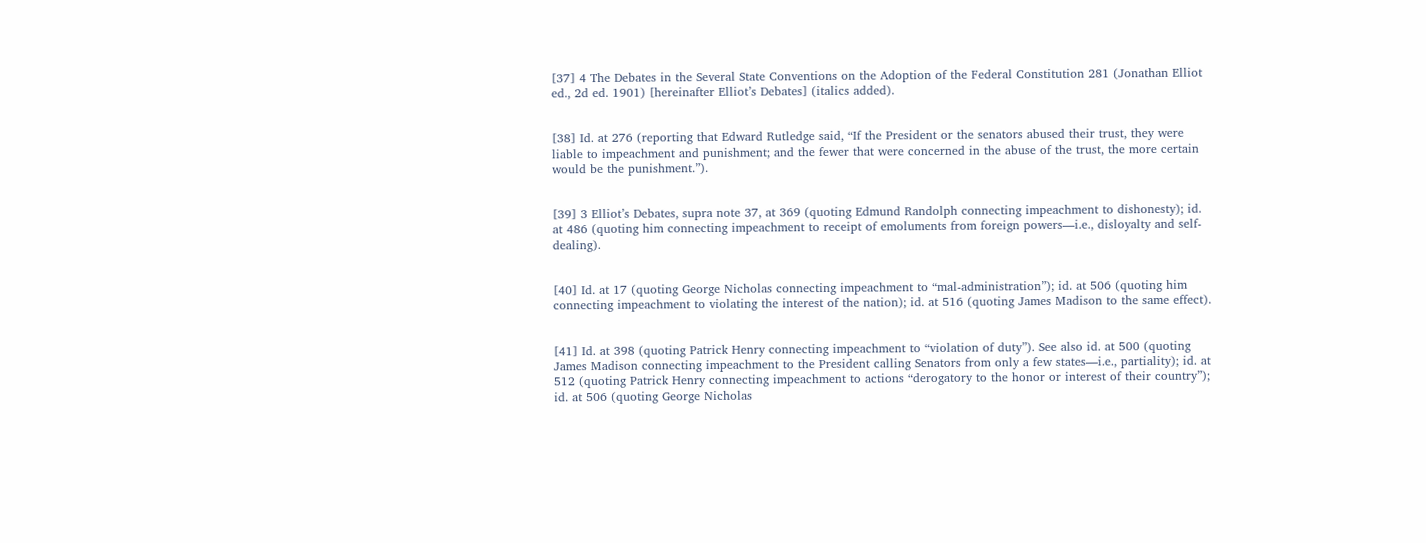[37] 4 The Debates in the Several State Conventions on the Adoption of the Federal Constitution 281 (Jonathan Elliot ed., 2d ed. 1901) [hereinafter Elliot’s Debates] (italics added).


[38] Id. at 276 (reporting that Edward Rutledge said, “If the President or the senators abused their trust, they were liable to impeachment and punishment; and the fewer that were concerned in the abuse of the trust, the more certain would be the punishment.”).


[39] 3 Elliot’s Debates, supra note 37, at 369 (quoting Edmund Randolph connecting impeachment to dishonesty); id. at 486 (quoting him connecting impeachment to receipt of emoluments from foreign powers—i.e., disloyalty and self-dealing).


[40] Id. at 17 (quoting George Nicholas connecting impeachment to “mal-administration”); id. at 506 (quoting him connecting impeachment to violating the interest of the nation); id. at 516 (quoting James Madison to the same effect).


[41] Id. at 398 (quoting Patrick Henry connecting impeachment to “violation of duty”). See also id. at 500 (quoting James Madison connecting impeachment to the President calling Senators from only a few states—i.e., partiality); id. at 512 (quoting Patrick Henry connecting impeachment to actions “derogatory to the honor or interest of their country”); id. at 506 (quoting George Nicholas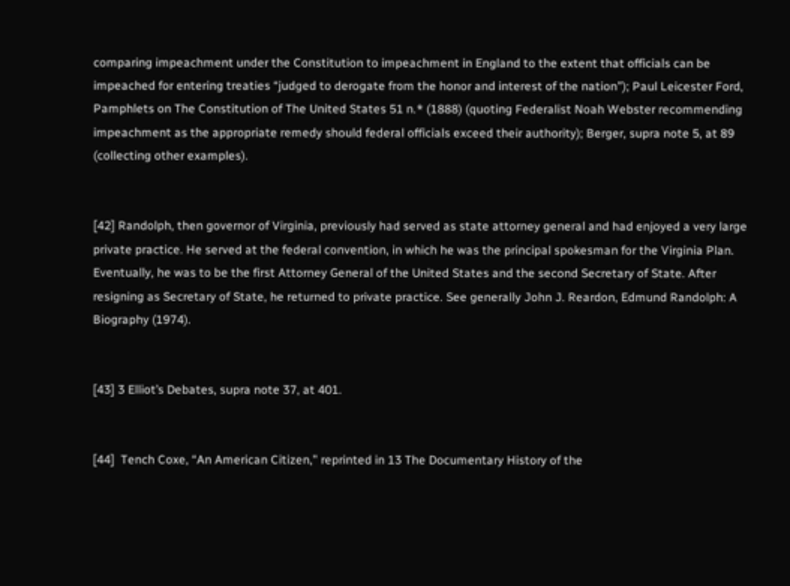comparing impeachment under the Constitution to impeachment in England to the extent that officials can be impeached for entering treaties “judged to derogate from the honor and interest of the nation”); Paul Leicester Ford, Pamphlets on The Constitution of The United States 51 n.* (1888) (quoting Federalist Noah Webster recommending impeachment as the appropriate remedy should federal officials exceed their authority); Berger, supra note 5, at 89 (collecting other examples).


[42] Randolph, then governor of Virginia, previously had served as state attorney general and had enjoyed a very large private practice. He served at the federal convention, in which he was the principal spokesman for the Virginia Plan. Eventually, he was to be the first Attorney General of the United States and the second Secretary of State. After resigning as Secretary of State, he returned to private practice. See generally John J. Reardon, Edmund Randolph: A Biography (1974).


[43] 3 Elliot’s Debates, supra note 37, at 401.


[44]  Tench Coxe, “An American Citizen,” reprinted in 13 The Documentary History of the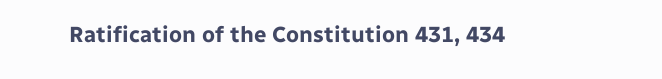Ratification of the Constitution 431, 434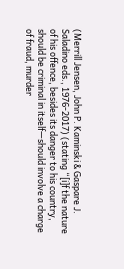(Merrill Jensen, John P. Kaminski & Gaspare J. Saladino eds., 1976-2017) (stating “[i]f the nature of his offence, besides its danger to his country, should be criminal in itself—should involve a charge of fraud, murder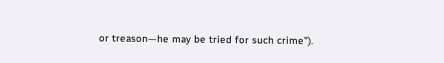or treason—he may be tried for such crime”).